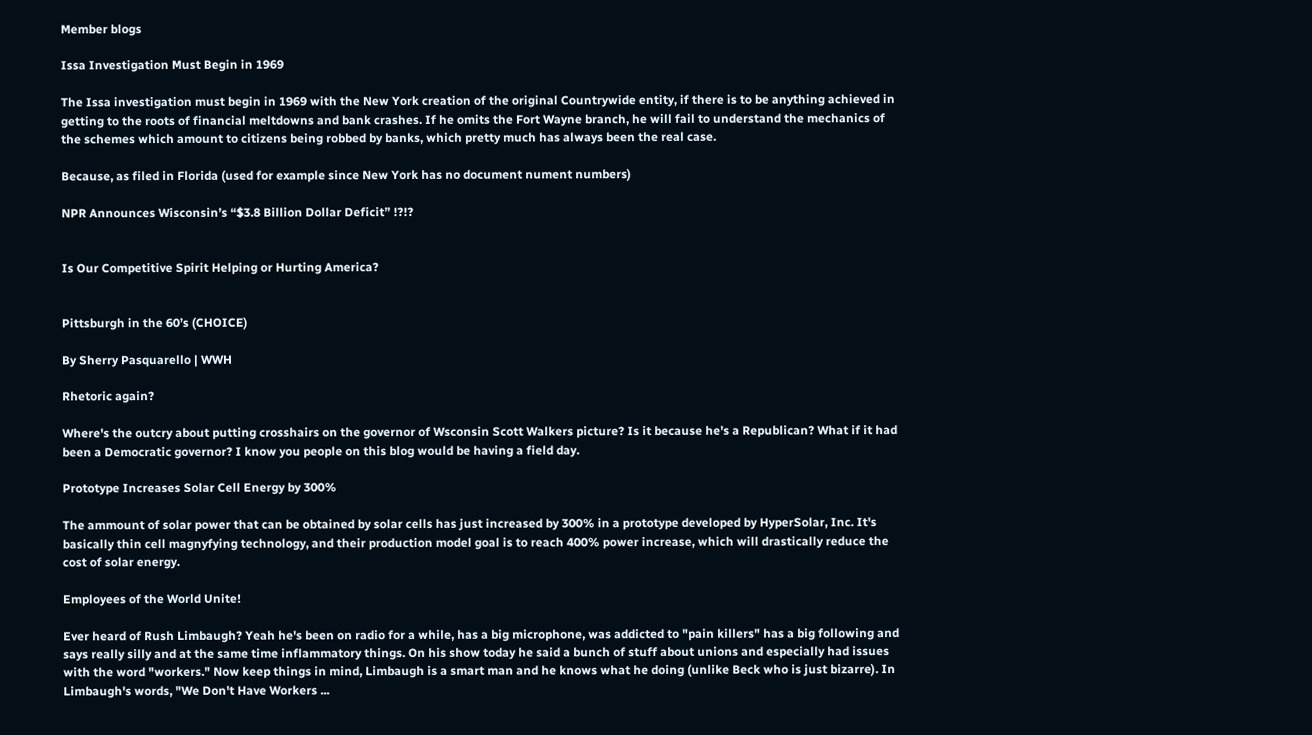Member blogs

Issa Investigation Must Begin in 1969

The Issa investigation must begin in 1969 with the New York creation of the original Countrywide entity, if there is to be anything achieved in getting to the roots of financial meltdowns and bank crashes. If he omits the Fort Wayne branch, he will fail to understand the mechanics of the schemes which amount to citizens being robbed by banks, which pretty much has always been the real case.

Because, as filed in Florida (used for example since New York has no document nument numbers)

NPR Announces Wisconsin’s “$3.8 Billion Dollar Deficit” !?!?


Is Our Competitive Spirit Helping or Hurting America?


Pittsburgh in the 60’s (CHOICE)

By Sherry Pasquarello | WWH

Rhetoric again?

Where's the outcry about putting crosshairs on the governor of Wsconsin Scott Walkers picture? Is it because he's a Republican? What if it had been a Democratic governor? I know you people on this blog would be having a field day.

Prototype Increases Solar Cell Energy by 300%

The ammount of solar power that can be obtained by solar cells has just increased by 300% in a prototype developed by HyperSolar, Inc. It's basically thin cell magnyfying technology, and their production model goal is to reach 400% power increase, which will drastically reduce the cost of solar energy.

Employees of the World Unite!

Ever heard of Rush Limbaugh? Yeah he's been on radio for a while, has a big microphone, was addicted to "pain killers" has a big following and says really silly and at the same time inflammatory things. On his show today he said a bunch of stuff about unions and especially had issues with the word "workers." Now keep things in mind, Limbaugh is a smart man and he knows what he doing (unlike Beck who is just bizarre). In Limbaugh's words, "We Don't Have Workers ...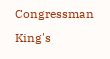Congressman King's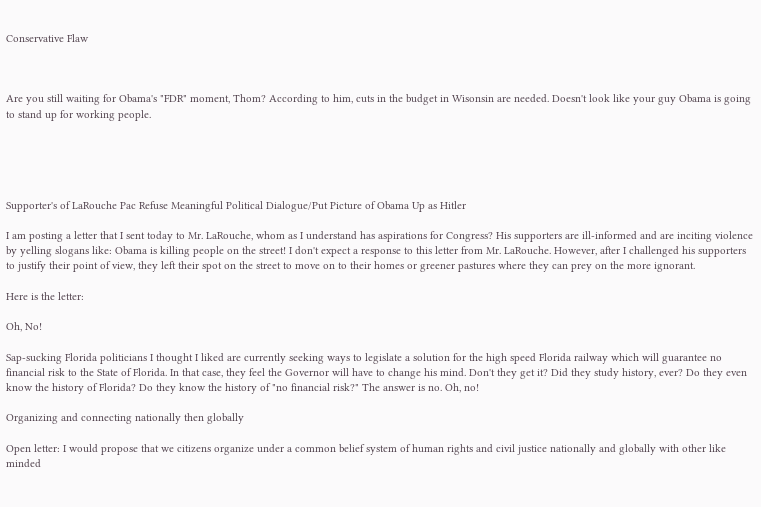Conservative Flaw



Are you still waiting for Obama's "FDR" moment, Thom? According to him, cuts in the budget in Wisonsin are needed. Doesn't look like your guy Obama is going to stand up for working people.





Supporter's of LaRouche Pac Refuse Meaningful Political Dialogue/Put Picture of Obama Up as Hitler

I am posting a letter that I sent today to Mr. LaRouche, whom as I understand has aspirations for Congress? His supporters are ill-informed and are inciting violence by yelling slogans like: Obama is killing people on the street! I don't expect a response to this letter from Mr. LaRouche. However, after I challenged his supporters to justify their point of view, they left their spot on the street to move on to their homes or greener pastures where they can prey on the more ignorant.

Here is the letter:

Oh, No!

Sap-sucking Florida politicians I thought I liked are currently seeking ways to legislate a solution for the high speed Florida railway which will guarantee no financial risk to the State of Florida. In that case, they feel the Governor will have to change his mind. Don't they get it? Did they study history, ever? Do they even know the history of Florida? Do they know the history of "no financial risk?" The answer is no. Oh, no!

Organizing and connecting nationally then globally

Open letter: I would propose that we citizens organize under a common belief system of human rights and civil justice nationally and globally with other like minded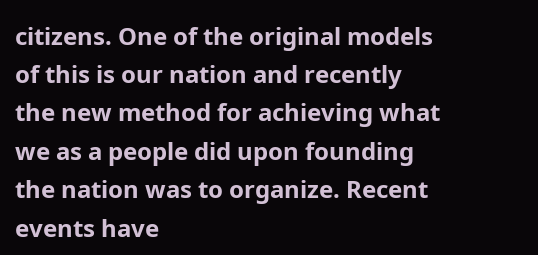citizens. One of the original models of this is our nation and recently the new method for achieving what we as a people did upon founding the nation was to organize. Recent events have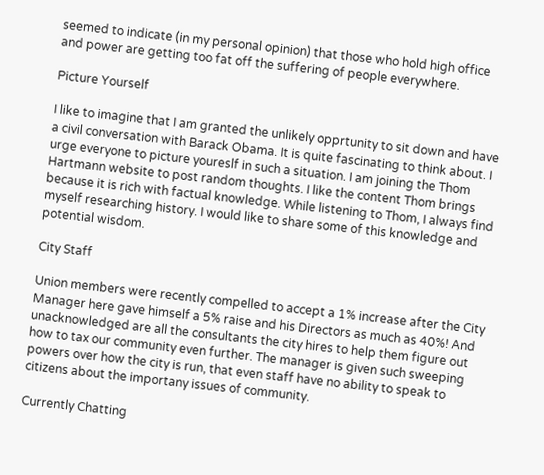seemed to indicate (in my personal opinion) that those who hold high office and power are getting too fat off the suffering of people everywhere.

Picture Yourself

I like to imagine that I am granted the unlikely opprtunity to sit down and have a civil conversation with Barack Obama. It is quite fascinating to think about. I urge everyone to picture youreslf in such a situation. I am joining the Thom Hartmann website to post random thoughts. I like the content Thom brings because it is rich with factual knowledge. While listening to Thom, I always find myself researching history. I would like to share some of this knowledge and potential wisdom.

City Staff

Union members were recently compelled to accept a 1% increase after the City Manager here gave himself a 5% raise and his Directors as much as 40%! And unacknowledged are all the consultants the city hires to help them figure out how to tax our community even further. The manager is given such sweeping powers over how the city is run, that even staff have no ability to speak to citizens about the importany issues of community.

Currently Chatting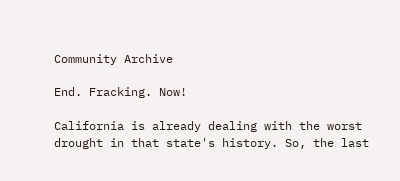Community Archive

End. Fracking. Now!

California is already dealing with the worst drought in that state's history. So, the last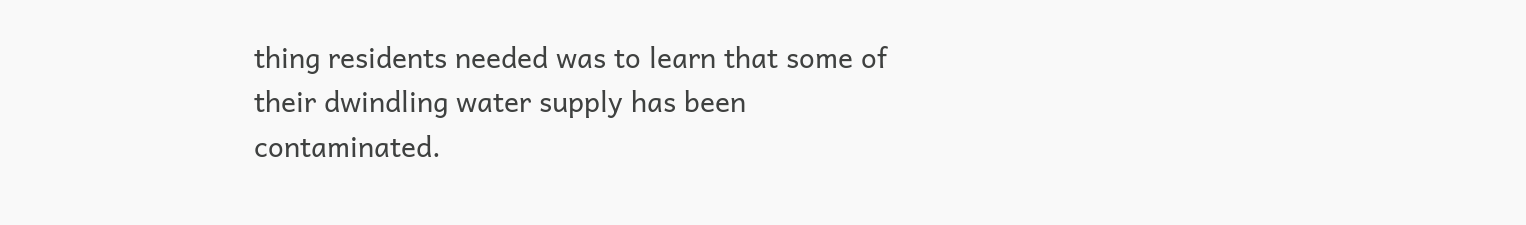thing residents needed was to learn that some of their dwindling water supply has been contaminated.